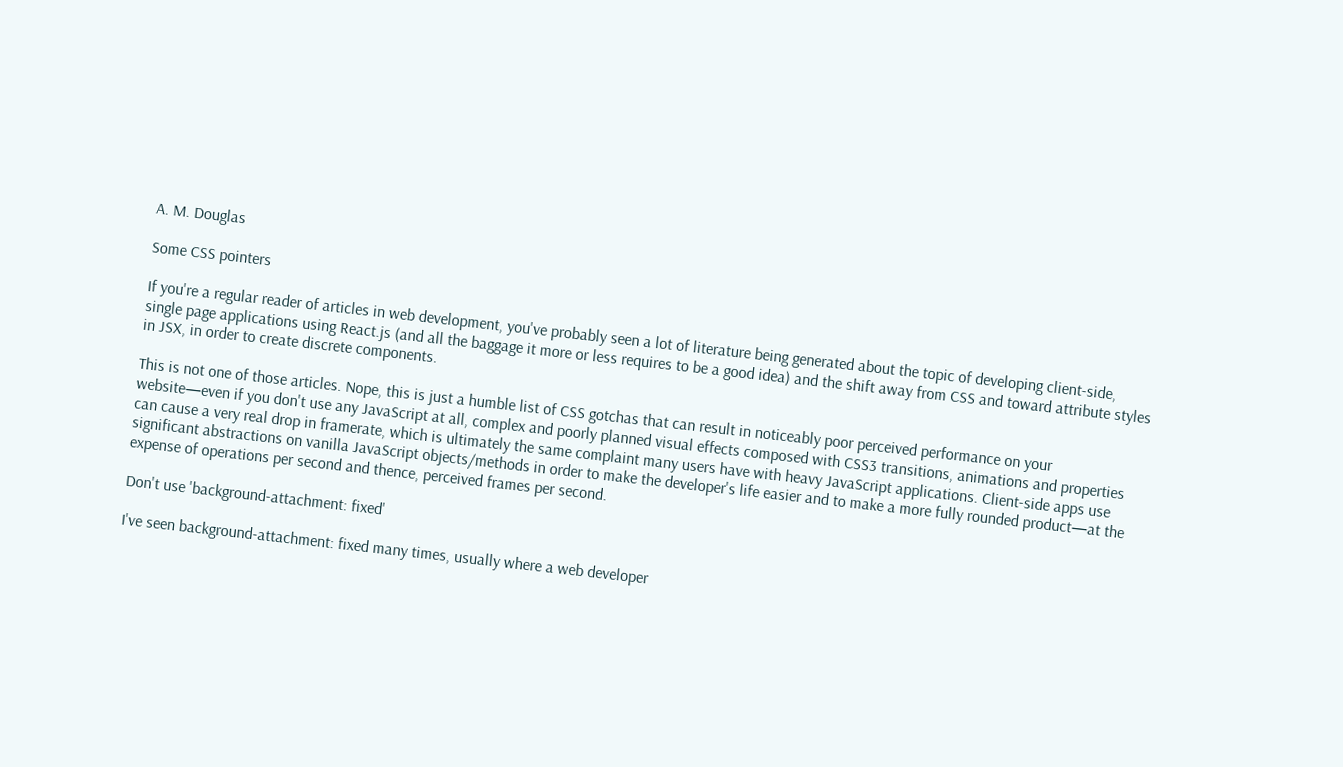A. M. Douglas

Some CSS pointers

If you're a regular reader of articles in web development, you've probably seen a lot of literature being generated about the topic of developing client-side, single page applications using React.js (and all the baggage it more or less requires to be a good idea) and the shift away from CSS and toward attribute styles in JSX, in order to create discrete components.

This is not one of those articles. Nope, this is just a humble list of CSS gotchas that can result in noticeably poor perceived performance on your website—even if you don't use any JavaScript at all, complex and poorly planned visual effects composed with CSS3 transitions, animations and properties can cause a very real drop in framerate, which is ultimately the same complaint many users have with heavy JavaScript applications. Client-side apps use significant abstractions on vanilla JavaScript objects/methods in order to make the developer's life easier and to make a more fully rounded product—at the expense of operations per second and thence, perceived frames per second.

Don't use 'background-attachment: fixed'

I've seen background-attachment: fixed many times, usually where a web developer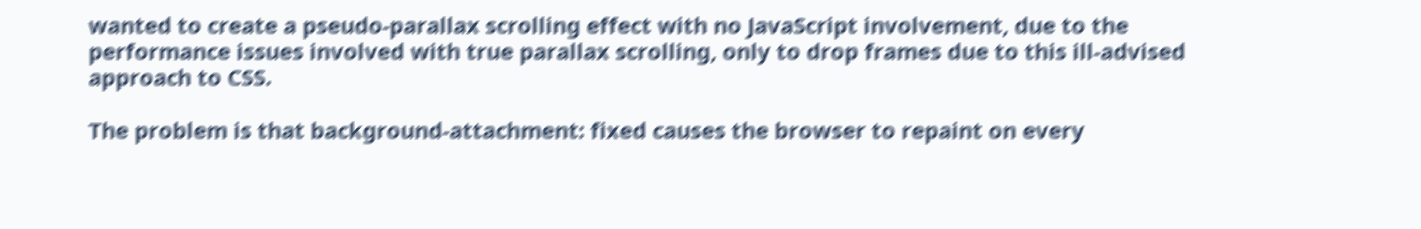wanted to create a pseudo-parallax scrolling effect with no JavaScript involvement, due to the performance issues involved with true parallax scrolling, only to drop frames due to this ill-advised approach to CSS.

The problem is that background-attachment: fixed causes the browser to repaint on every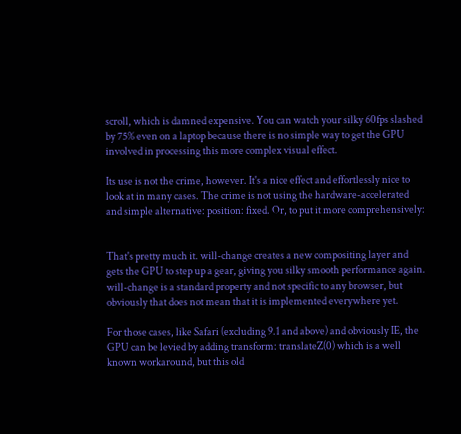scroll, which is damned expensive. You can watch your silky 60fps slashed by 75% even on a laptop because there is no simple way to get the GPU involved in processing this more complex visual effect.

Its use is not the crime, however. It's a nice effect and effortlessly nice to look at in many cases. The crime is not using the hardware-accelerated and simple alternative: position: fixed. Or, to put it more comprehensively:


That's pretty much it. will-change creates a new compositing layer and gets the GPU to step up a gear, giving you silky smooth performance again. will-change is a standard property and not specific to any browser, but obviously that does not mean that it is implemented everywhere yet.

For those cases, like Safari (excluding 9.1 and above) and obviously IE, the GPU can be levied by adding transform: translateZ(0) which is a well known workaround, but this old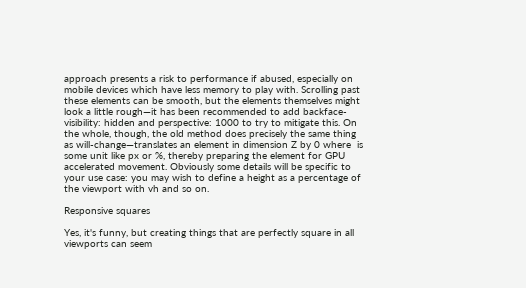approach presents a risk to performance if abused, especially on mobile devices which have less memory to play with. Scrolling past these elements can be smooth, but the elements themselves might look a little rough—it has been recommended to add backface-visibility: hidden and perspective: 1000 to try to mitigate this. On the whole, though, the old method does precisely the same thing as will-change—translates an element in dimension Z by 0 where  is some unit like px or %, thereby preparing the element for GPU accelerated movement. Obviously some details will be specific to your use case: you may wish to define a height as a percentage of the viewport with vh and so on.

Responsive squares

Yes, it's funny, but creating things that are perfectly square in all viewports can seem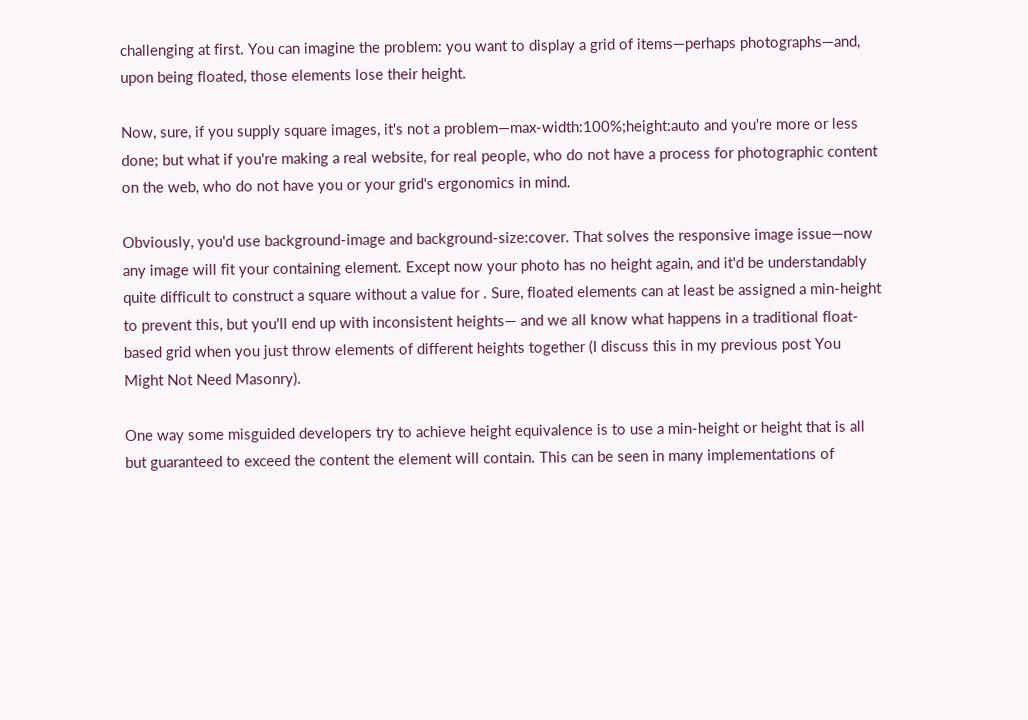challenging at first. You can imagine the problem: you want to display a grid of items—perhaps photographs—and, upon being floated, those elements lose their height.

Now, sure, if you supply square images, it's not a problem—max-width:100%;height:auto and you're more or less done; but what if you're making a real website, for real people, who do not have a process for photographic content on the web, who do not have you or your grid's ergonomics in mind.

Obviously, you'd use background-image and background-size:cover. That solves the responsive image issue—now any image will fit your containing element. Except now your photo has no height again, and it'd be understandably quite difficult to construct a square without a value for . Sure, floated elements can at least be assigned a min-height to prevent this, but you'll end up with inconsistent heights— and we all know what happens in a traditional float-based grid when you just throw elements of different heights together (I discuss this in my previous post You Might Not Need Masonry).

One way some misguided developers try to achieve height equivalence is to use a min-height or height that is all but guaranteed to exceed the content the element will contain. This can be seen in many implementations of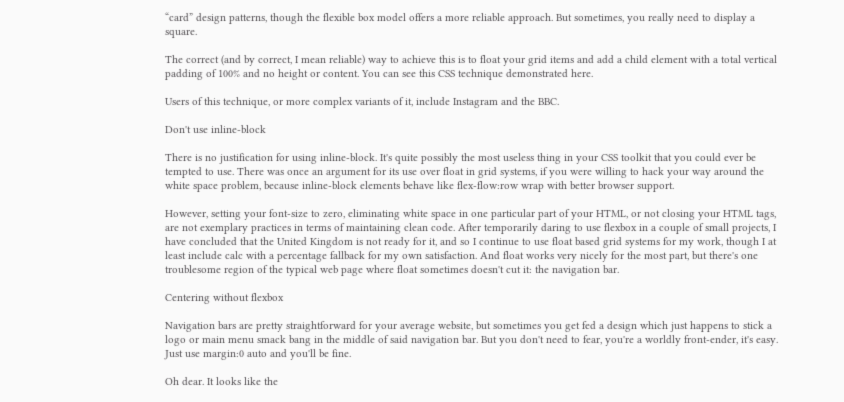“card” design patterns, though the flexible box model offers a more reliable approach. But sometimes, you really need to display a square.

The correct (and by correct, I mean reliable) way to achieve this is to float your grid items and add a child element with a total vertical padding of 100% and no height or content. You can see this CSS technique demonstrated here.

Users of this technique, or more complex variants of it, include Instagram and the BBC.

Don't use inline-block

There is no justification for using inline-block. It's quite possibly the most useless thing in your CSS toolkit that you could ever be tempted to use. There was once an argument for its use over float in grid systems, if you were willing to hack your way around the white space problem, because inline-block elements behave like flex-flow:row wrap with better browser support.

However, setting your font-size to zero, eliminating white space in one particular part of your HTML, or not closing your HTML tags, are not exemplary practices in terms of maintaining clean code. After temporarily daring to use flexbox in a couple of small projects, I have concluded that the United Kingdom is not ready for it, and so I continue to use float based grid systems for my work, though I at least include calc with a percentage fallback for my own satisfaction. And float works very nicely for the most part, but there's one troublesome region of the typical web page where float sometimes doesn't cut it: the navigation bar.

Centering without flexbox

Navigation bars are pretty straightforward for your average website, but sometimes you get fed a design which just happens to stick a logo or main menu smack bang in the middle of said navigation bar. But you don't need to fear, you're a worldly front-ender, it's easy. Just use margin:0 auto and you'll be fine.

Oh dear. It looks like the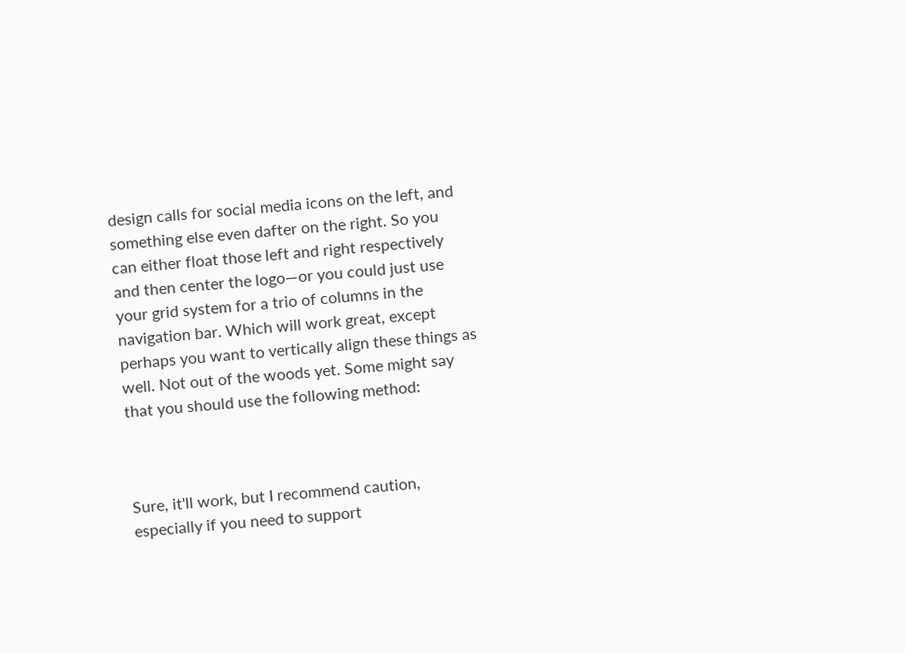design calls for social media icons on the left, and something else even dafter on the right. So you can either float those left and right respectively and then center the logo—or you could just use your grid system for a trio of columns in the navigation bar. Which will work great, except perhaps you want to vertically align these things as well. Not out of the woods yet. Some might say that you should use the following method:



Sure, it'll work, but I recommend caution, especially if you need to support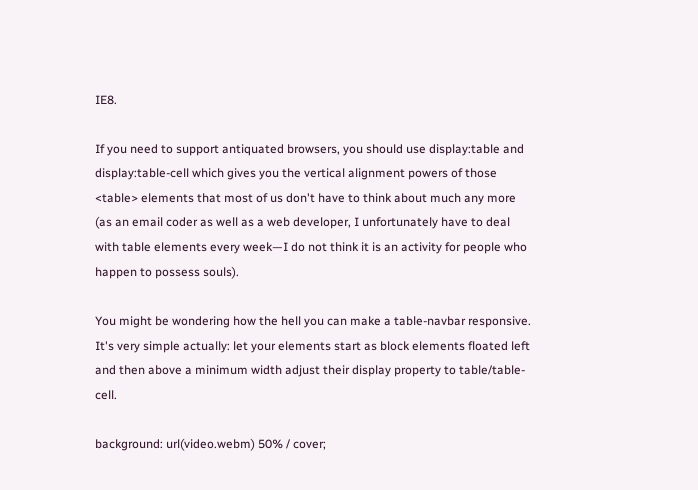IE8.

If you need to support antiquated browsers, you should use display:table and display:table-cell which gives you the vertical alignment powers of those <table> elements that most of us don't have to think about much any more (as an email coder as well as a web developer, I unfortunately have to deal with table elements every week—I do not think it is an activity for people who happen to possess souls).

You might be wondering how the hell you can make a table-navbar responsive. It's very simple actually: let your elements start as block elements floated left and then above a minimum width adjust their display property to table/table-cell.

background: url(video.webm) 50% / cover;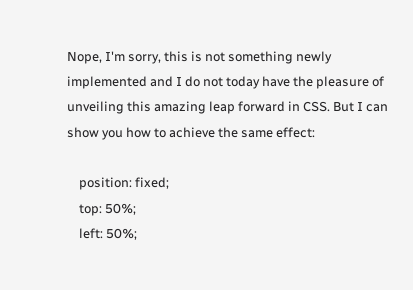Nope, I'm sorry, this is not something newly implemented and I do not today have the pleasure of unveiling this amazing leap forward in CSS. But I can show you how to achieve the same effect:

    position: fixed;
    top: 50%;
    left: 50%;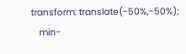transform: translate(-50%,-50%);
    min-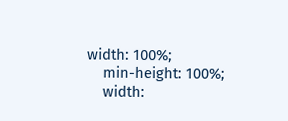width: 100%;
    min-height: 100%;
    width: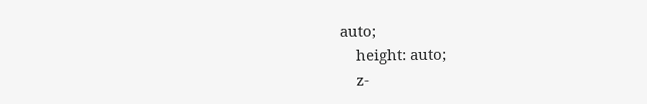auto;
    height: auto;
    z-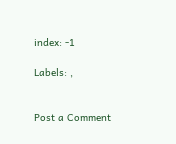index: -1

Labels: ,


Post a Comment